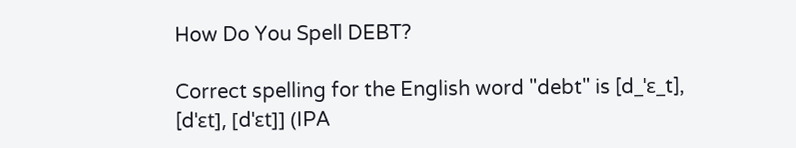How Do You Spell DEBT?

Correct spelling for the English word "debt" is [d_ˈɛ_t], [dˈɛt], [dˈɛt]] (IPA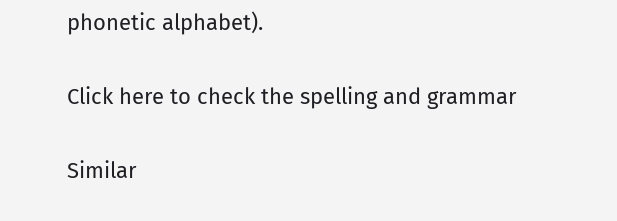phonetic alphabet).

Click here to check the spelling and grammar

Similar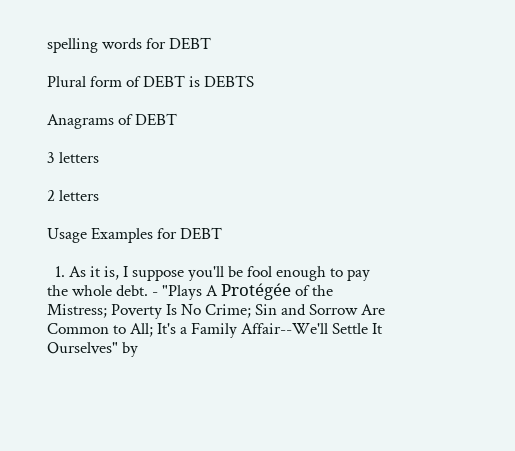spelling words for DEBT

Plural form of DEBT is DEBTS

Anagrams of DEBT

3 letters

2 letters

Usage Examples for DEBT

  1. As it is, I suppose you'll be fool enough to pay the whole debt. - "Plays A Protégée of the Mistress; Poverty Is No Crime; Sin and Sorrow Are Common to All; It's a Family Affair--We'll Settle It Ourselves" by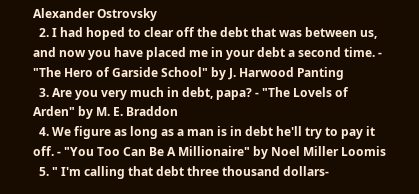Alexander Ostrovsky
  2. I had hoped to clear off the debt that was between us, and now you have placed me in your debt a second time. - "The Hero of Garside School" by J. Harwood Panting
  3. Are you very much in debt, papa? - "The Lovels of Arden" by M. E. Braddon
  4. We figure as long as a man is in debt he'll try to pay it off. - "You Too Can Be A Millionaire" by Noel Miller Loomis
  5. " I'm calling that debt three thousand dollars-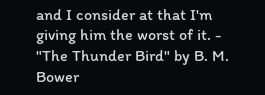and I consider at that I'm giving him the worst of it. - "The Thunder Bird" by B. M. Bower